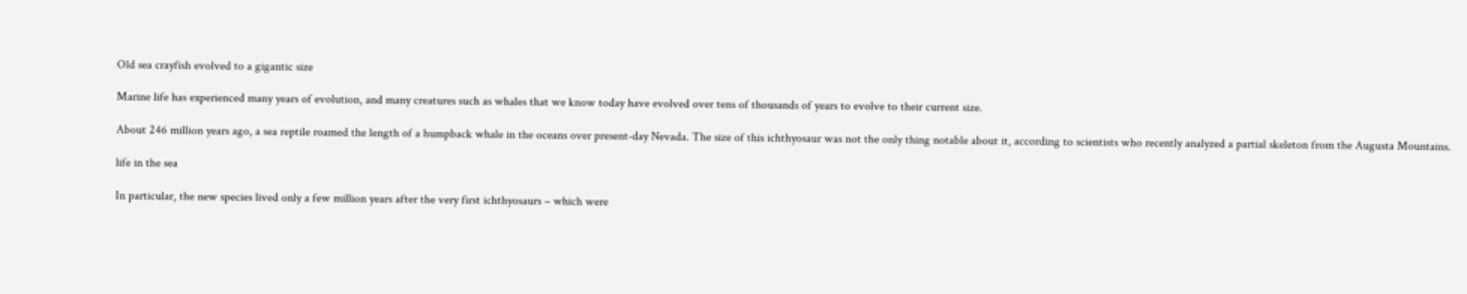Old sea crayfish evolved to a gigantic size

Marine life has experienced many years of evolution, and many creatures such as whales that we know today have evolved over tens of thousands of years to evolve to their current size.

About 246 million years ago, a sea reptile roamed the length of a humpback whale in the oceans over present-day Nevada. The size of this ichthyosaur was not the only thing notable about it, according to scientists who recently analyzed a partial skeleton from the Augusta Mountains.

life in the sea

In particular, the new species lived only a few million years after the very first ichthyosaurs – which were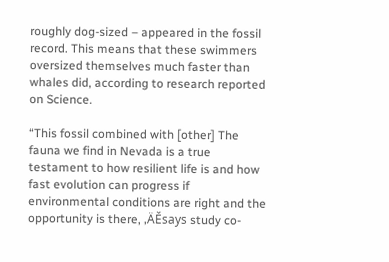roughly dog-sized – appeared in the fossil record. This means that these swimmers oversized themselves much faster than whales did, according to research reported on Science.

“This fossil combined with [other] The fauna we find in Nevada is a true testament to how resilient life is and how fast evolution can progress if environmental conditions are right and the opportunity is there, ‚ÄĚsays study co-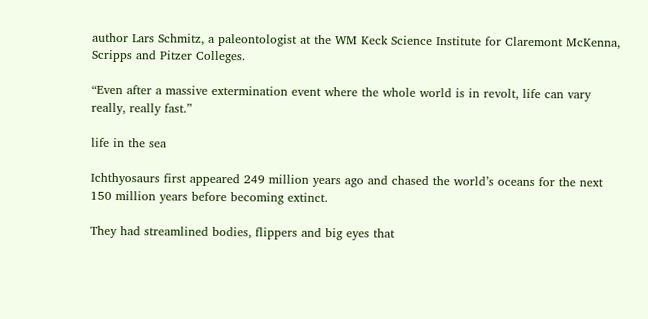author Lars Schmitz, a paleontologist at the WM Keck Science Institute for Claremont McKenna, Scripps and Pitzer Colleges.

“Even after a massive extermination event where the whole world is in revolt, life can vary really, really fast.”

life in the sea

Ichthyosaurs first appeared 249 million years ago and chased the world’s oceans for the next 150 million years before becoming extinct.

They had streamlined bodies, flippers and big eyes that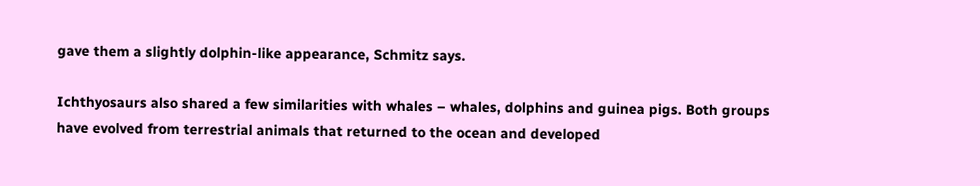gave them a slightly dolphin-like appearance, Schmitz says.

Ichthyosaurs also shared a few similarities with whales – whales, dolphins and guinea pigs. Both groups have evolved from terrestrial animals that returned to the ocean and developed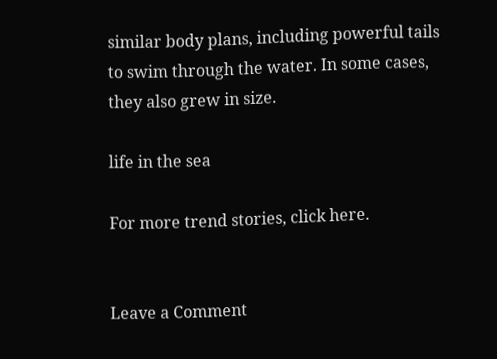similar body plans, including powerful tails to swim through the water. In some cases, they also grew in size.

life in the sea

For more trend stories, click here.


Leave a Comment